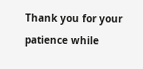Thank you for your patience while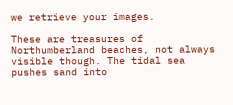we retrieve your images.

These are treasures of Northumberland beaches, not always visible though. The tidal sea pushes sand into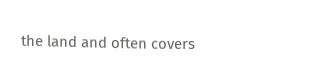the land and often covers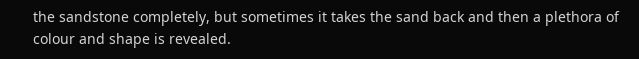the sandstone completely, but sometimes it takes the sand back and then a plethora of colour and shape is revealed.